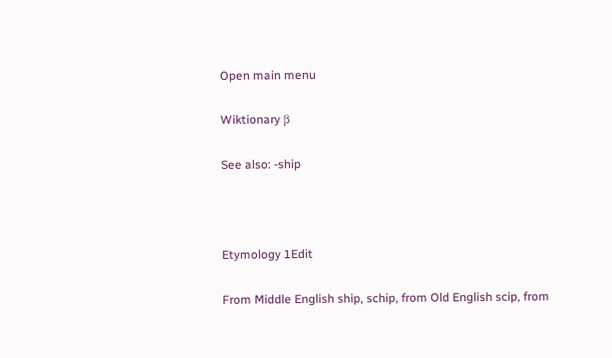Open main menu

Wiktionary β

See also: -ship



Etymology 1Edit

From Middle English ship, schip, from Old English scip, from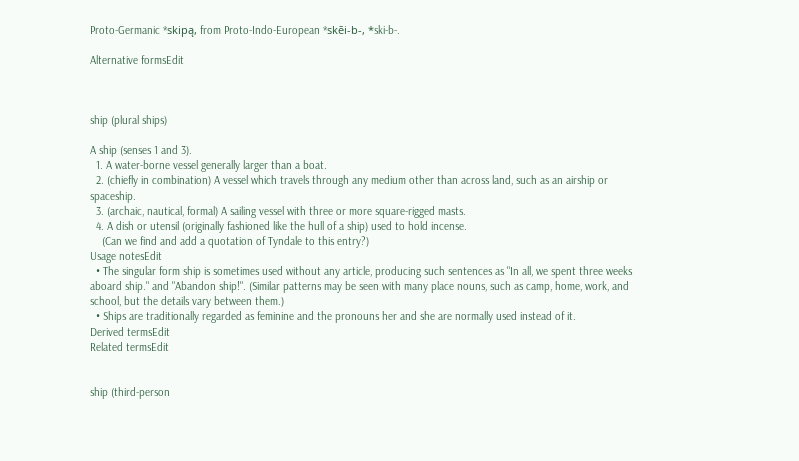Proto-Germanic *skipą, from Proto-Indo-European *skēi-b-, *ski-b-.

Alternative formsEdit



ship (plural ships)

A ship (senses 1 and 3).
  1. A water-borne vessel generally larger than a boat.
  2. (chiefly in combination) A vessel which travels through any medium other than across land, such as an airship or spaceship.
  3. (archaic, nautical, formal) A sailing vessel with three or more square-rigged masts.
  4. A dish or utensil (originally fashioned like the hull of a ship) used to hold incense.
    (Can we find and add a quotation of Tyndale to this entry?)
Usage notesEdit
  • The singular form ship is sometimes used without any article, producing such sentences as "In all, we spent three weeks aboard ship." and "Abandon ship!". (Similar patterns may be seen with many place nouns, such as camp, home, work, and school, but the details vary between them.)
  • Ships are traditionally regarded as feminine and the pronouns her and she are normally used instead of it.
Derived termsEdit
Related termsEdit


ship (third-person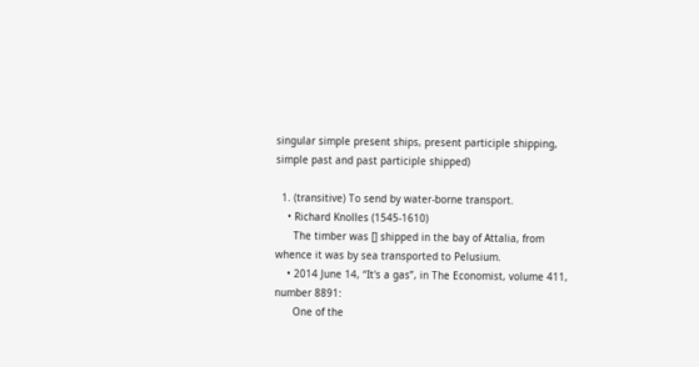singular simple present ships, present participle shipping, simple past and past participle shipped)

  1. (transitive) To send by water-borne transport.
    • Richard Knolles (1545-1610)
      The timber was [] shipped in the bay of Attalia, from whence it was by sea transported to Pelusium.
    • 2014 June 14, “It's a gas”, in The Economist, volume 411, number 8891:
      One of the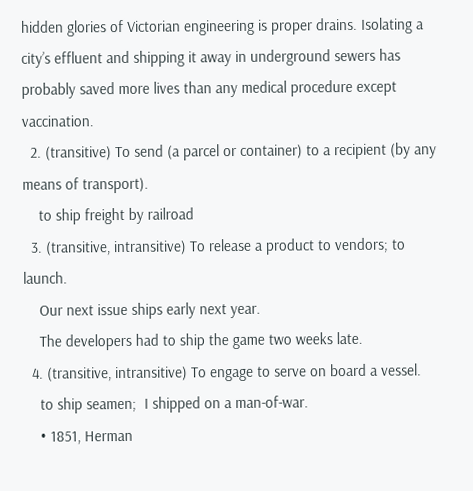hidden glories of Victorian engineering is proper drains. Isolating a city’s effluent and shipping it away in underground sewers has probably saved more lives than any medical procedure except vaccination.
  2. (transitive) To send (a parcel or container) to a recipient (by any means of transport).
    to ship freight by railroad
  3. (transitive, intransitive) To release a product to vendors; to launch.
    Our next issue ships early next year.
    The developers had to ship the game two weeks late.
  4. (transitive, intransitive) To engage to serve on board a vessel.
    to ship seamen;  I shipped on a man-of-war.
    • 1851, Herman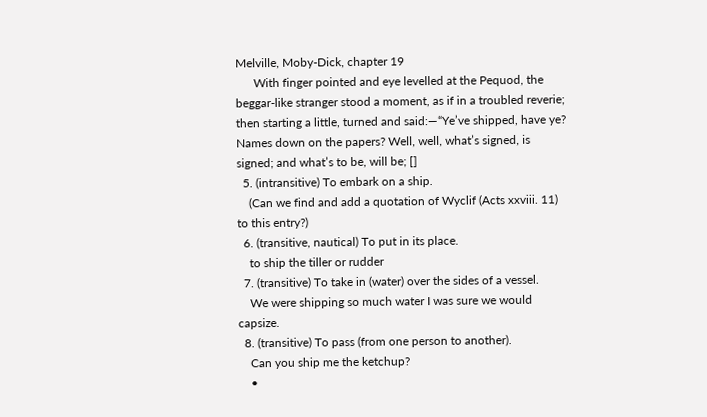Melville, Moby-Dick, chapter 19
      With finger pointed and eye levelled at the Pequod, the beggar-like stranger stood a moment, as if in a troubled reverie; then starting a little, turned and said:—“Ye’ve shipped, have ye? Names down on the papers? Well, well, what’s signed, is signed; and what’s to be, will be; []
  5. (intransitive) To embark on a ship.
    (Can we find and add a quotation of Wyclif (Acts xxviii. 11) to this entry?)
  6. (transitive, nautical) To put in its place.
    to ship the tiller or rudder
  7. (transitive) To take in (water) over the sides of a vessel.
    We were shipping so much water I was sure we would capsize.
  8. (transitive) To pass (from one person to another).
    Can you ship me the ketchup?
    •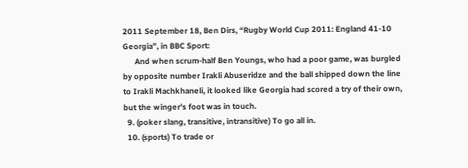2011 September 18, Ben Dirs, “Rugby World Cup 2011: England 41-10 Georgia”, in BBC Sport:
      And when scrum-half Ben Youngs, who had a poor game, was burgled by opposite number Irakli Abuseridze and the ball shipped down the line to Irakli Machkhaneli, it looked like Georgia had scored a try of their own, but the winger's foot was in touch.
  9. (poker slang, transitive, intransitive) To go all in.
  10. (sports) To trade or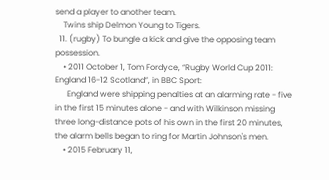send a player to another team.
    Twins ship Delmon Young to Tigers.
  11. (rugby) To bungle a kick and give the opposing team possession.
    • 2011 October 1, Tom Fordyce, “Rugby World Cup 2011: England 16-12 Scotland”, in BBC Sport:
      England were shipping penalties at an alarming rate - five in the first 15 minutes alone - and with Wilkinson missing three long-distance pots of his own in the first 20 minutes, the alarm bells began to ring for Martin Johnson's men.
    • 2015 February 11,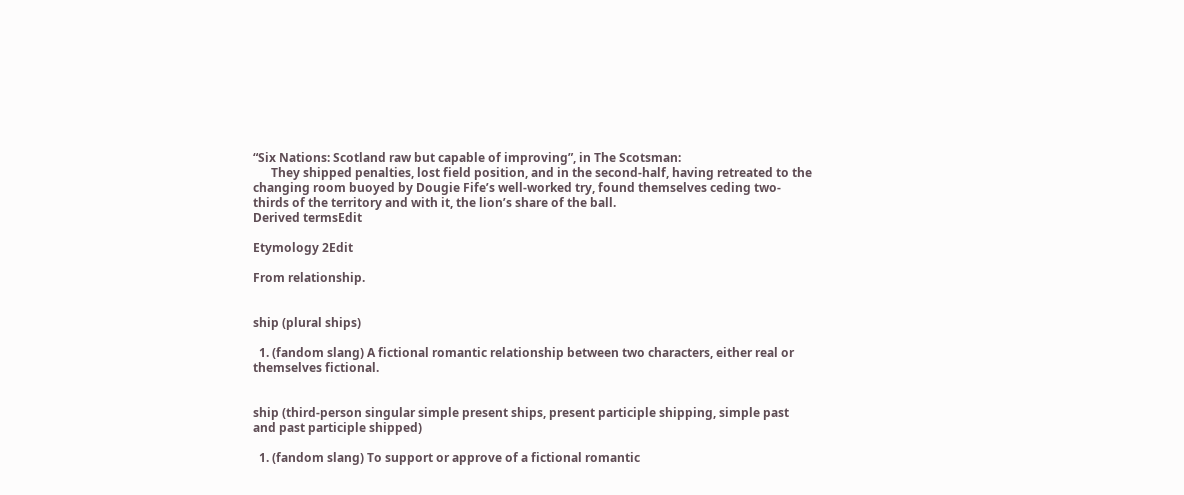“Six Nations: Scotland raw but capable of improving”, in The Scotsman:
      They shipped penalties, lost field position, and in the second-half, having retreated to the changing room buoyed by Dougie Fife’s well-worked try, found themselves ceding two-thirds of the territory and with it, the lion’s share of the ball.
Derived termsEdit

Etymology 2Edit

From relationship.


ship (plural ships)

  1. (fandom slang) A fictional romantic relationship between two characters, either real or themselves fictional.


ship (third-person singular simple present ships, present participle shipping, simple past and past participle shipped)

  1. (fandom slang) To support or approve of a fictional romantic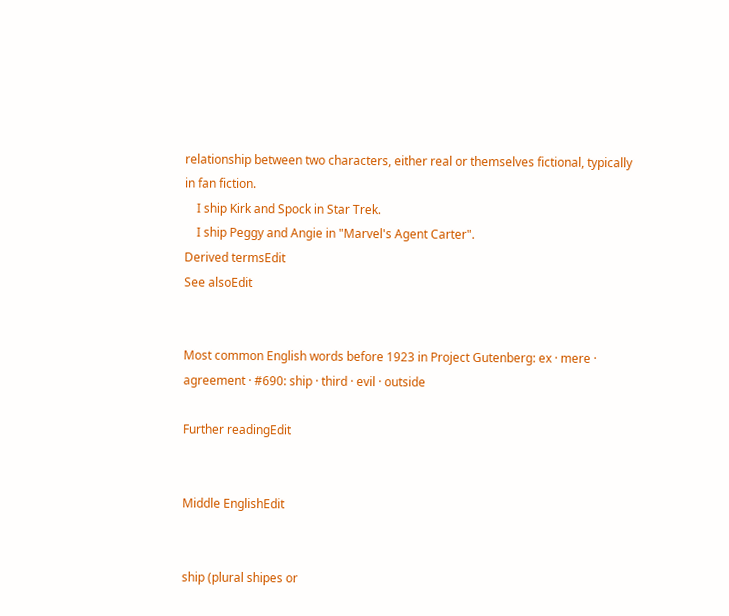relationship between two characters, either real or themselves fictional, typically in fan fiction.
    I ship Kirk and Spock in Star Trek.
    I ship Peggy and Angie in "Marvel's Agent Carter".
Derived termsEdit
See alsoEdit


Most common English words before 1923 in Project Gutenberg: ex · mere · agreement · #690: ship · third · evil · outside

Further readingEdit


Middle EnglishEdit


ship (plural shipes or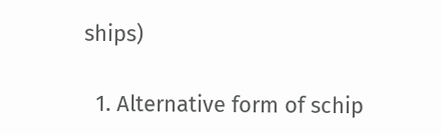ships)

  1. Alternative form of schip